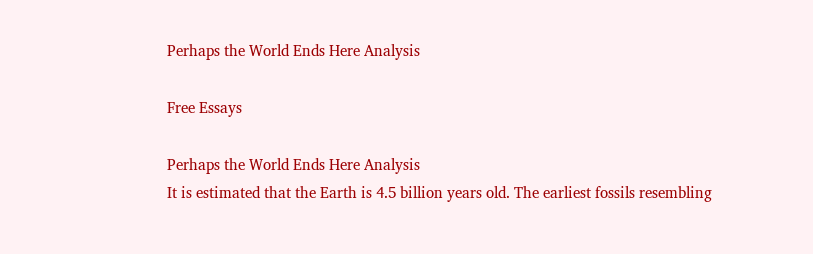Perhaps the World Ends Here Analysis

Free Essays

Perhaps the World Ends Here Analysis
It is estimated that the Earth is 4.5 billion years old. The earliest fossils resembling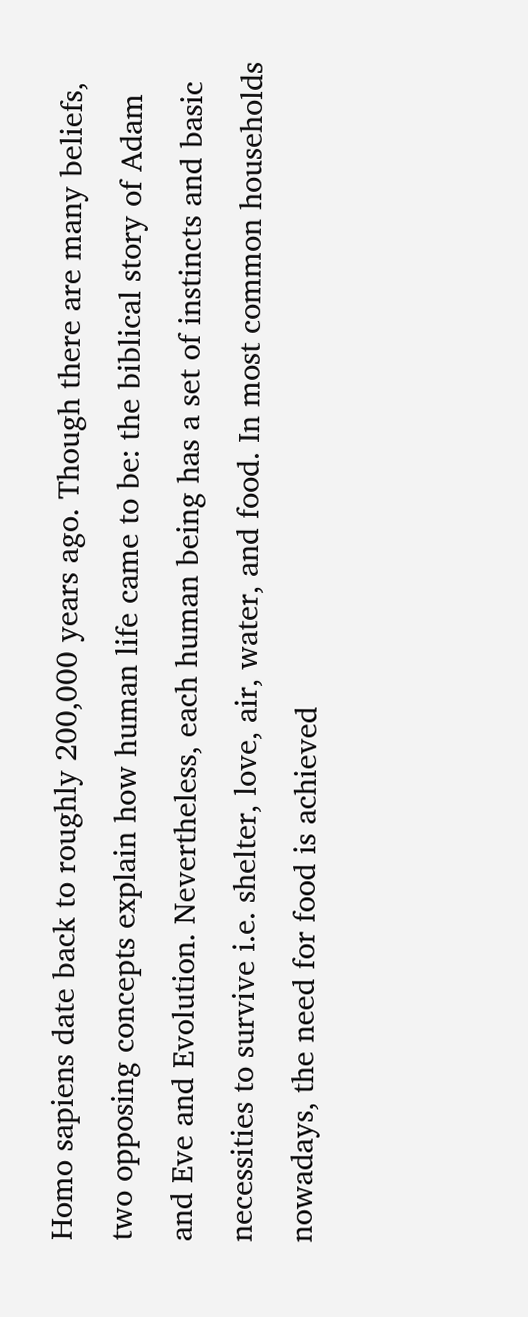Homo sapiens date back to roughly 200,000 years ago. Though there are many beliefs, two opposing concepts explain how human life came to be: the biblical story of Adam and Eve and Evolution. Nevertheless, each human being has a set of instincts and basic necessities to survive i.e. shelter, love, air, water, and food. In most common households nowadays, the need for food is achieved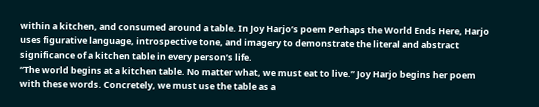within a kitchen, and consumed around a table. In Joy Harjo’s poem Perhaps the World Ends Here, Harjo uses figurative language, introspective tone, and imagery to demonstrate the literal and abstract significance of a kitchen table in every person’s life.
“The world begins at a kitchen table. No matter what, we must eat to live.” Joy Harjo begins her poem with these words. Concretely, we must use the table as a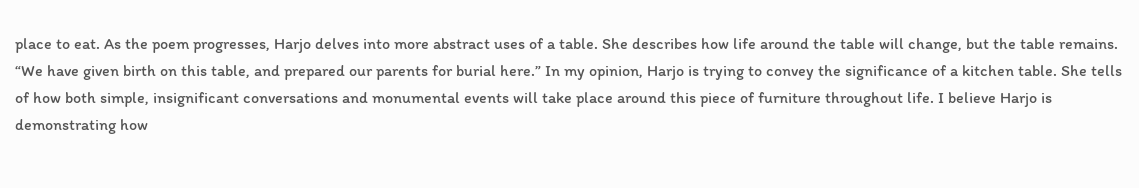place to eat. As the poem progresses, Harjo delves into more abstract uses of a table. She describes how life around the table will change, but the table remains. “We have given birth on this table, and prepared our parents for burial here.” In my opinion, Harjo is trying to convey the significance of a kitchen table. She tells of how both simple, insignificant conversations and monumental events will take place around this piece of furniture throughout life. I believe Harjo is demonstrating how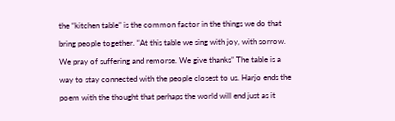the “kitchen table” is the common factor in the things we do that bring people together. “At this table we sing with joy, with sorrow. We pray of suffering and remorse. We give thanks” The table is a way to stay connected with the people closest to us. Harjo ends the poem with the thought that perhaps the world will end just as it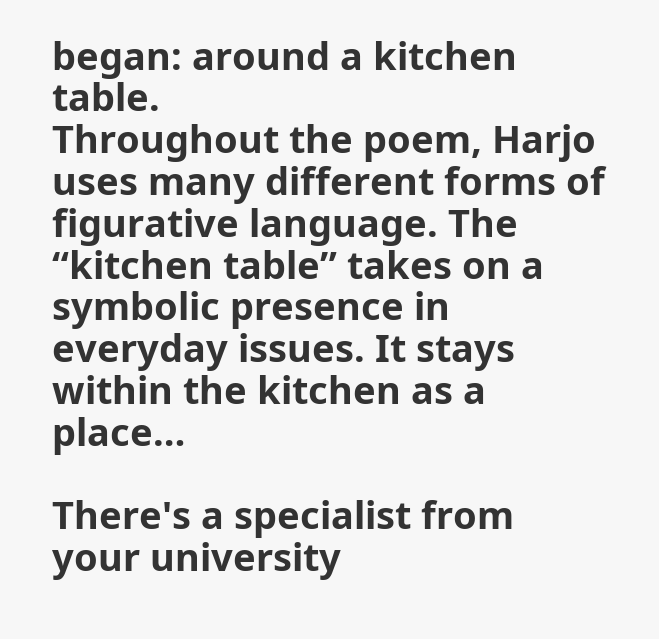began: around a kitchen table.
Throughout the poem, Harjo uses many different forms of figurative language. The “kitchen table” takes on a symbolic presence in everyday issues. It stays within the kitchen as a place…

There's a specialist from your university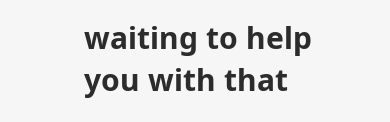waiting to help you with that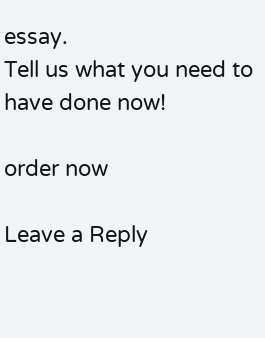essay.
Tell us what you need to have done now!

order now

Leave a Reply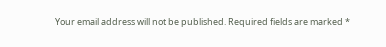Your email address will not be published. Required fields are marked *